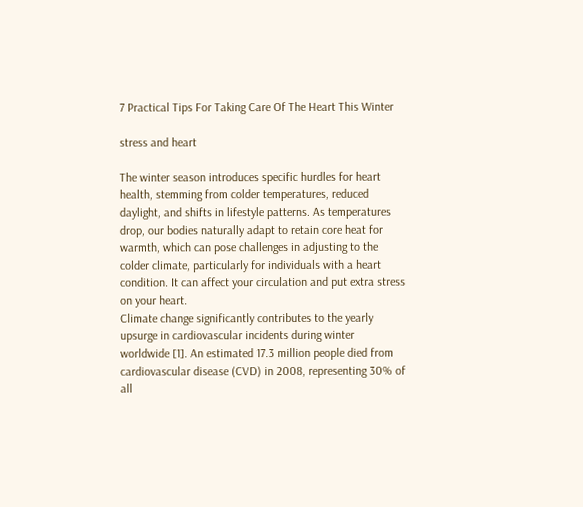7 Practical Tips For Taking Care Of The Heart This Winter

stress and heart

The winter season introduces specific hurdles for heart health, stemming from colder temperatures, reduced daylight, and shifts in lifestyle patterns. As temperatures drop, our bodies naturally adapt to retain core heat for warmth, which can pose challenges in adjusting to the colder climate, particularly for individuals with a heart condition. It can affect your circulation and put extra stress on your heart.
Climate change significantly contributes to the yearly upsurge in cardiovascular incidents during winter worldwide [1]. An estimated 17.3 million people died from cardiovascular disease (CVD) in 2008, representing 30% of all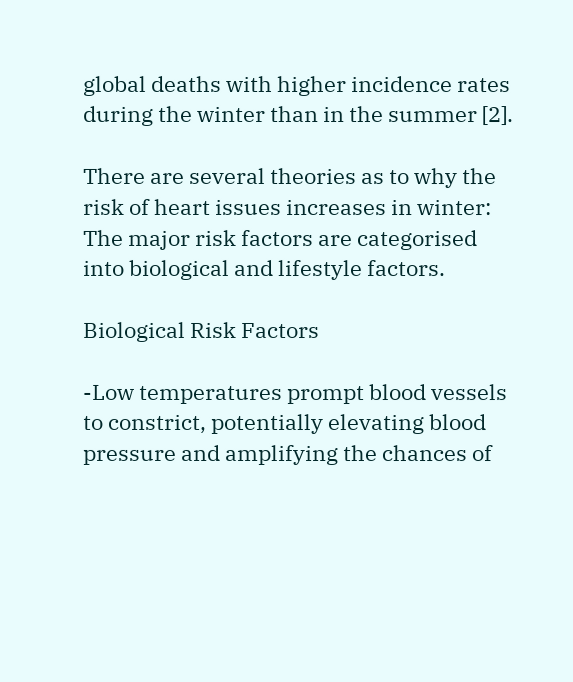global deaths with higher incidence rates during the winter than in the summer [2].

There are several theories as to why the risk of heart issues increases in winter: The major risk factors are categorised into biological and lifestyle factors.

Biological Risk Factors

-Low temperatures prompt blood vessels to constrict, potentially elevating blood pressure and amplifying the chances of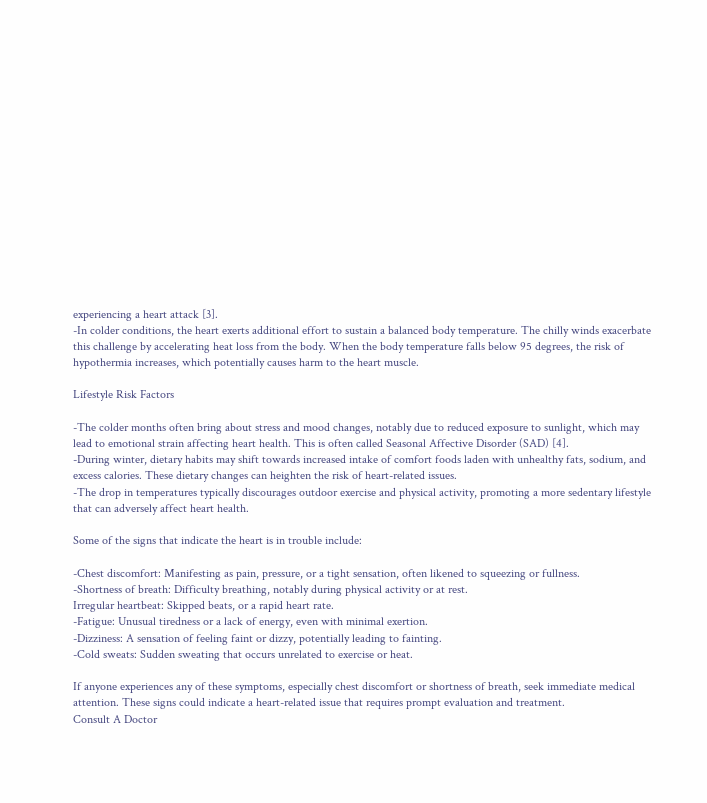experiencing a heart attack [3].
-In colder conditions, the heart exerts additional effort to sustain a balanced body temperature. The chilly winds exacerbate this challenge by accelerating heat loss from the body. When the body temperature falls below 95 degrees, the risk of hypothermia increases, which potentially causes harm to the heart muscle.

Lifestyle Risk Factors

-The colder months often bring about stress and mood changes, notably due to reduced exposure to sunlight, which may lead to emotional strain affecting heart health. This is often called Seasonal Affective Disorder (SAD) [4].
-During winter, dietary habits may shift towards increased intake of comfort foods laden with unhealthy fats, sodium, and excess calories. These dietary changes can heighten the risk of heart-related issues.
-The drop in temperatures typically discourages outdoor exercise and physical activity, promoting a more sedentary lifestyle that can adversely affect heart health.

Some of the signs that indicate the heart is in trouble include:

-Chest discomfort: Manifesting as pain, pressure, or a tight sensation, often likened to squeezing or fullness.
-Shortness of breath: Difficulty breathing, notably during physical activity or at rest.
Irregular heartbeat: Skipped beats, or a rapid heart rate.
-Fatigue: Unusual tiredness or a lack of energy, even with minimal exertion.
-Dizziness: A sensation of feeling faint or dizzy, potentially leading to fainting.
-Cold sweats: Sudden sweating that occurs unrelated to exercise or heat.

If anyone experiences any of these symptoms, especially chest discomfort or shortness of breath, seek immediate medical attention. These signs could indicate a heart-related issue that requires prompt evaluation and treatment.
Consult A Doctor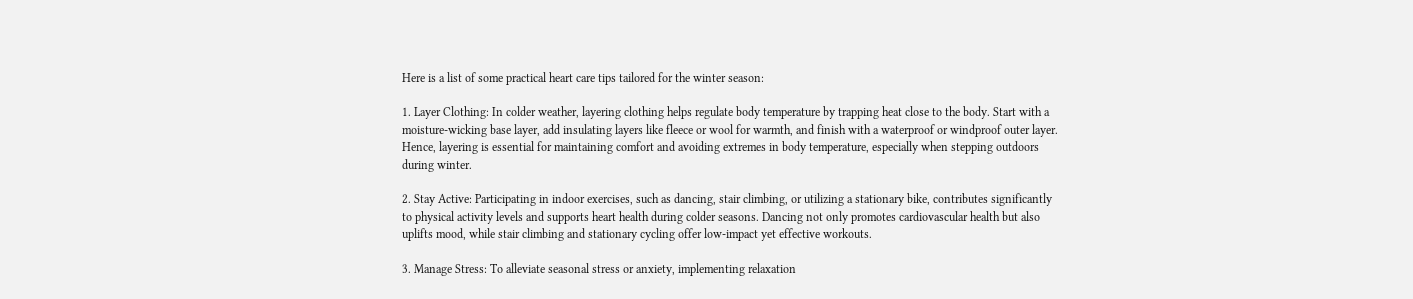Here is a list of some practical heart care tips tailored for the winter season:

1. Layer Clothing: In colder weather, layering clothing helps regulate body temperature by trapping heat close to the body. Start with a moisture-wicking base layer, add insulating layers like fleece or wool for warmth, and finish with a waterproof or windproof outer layer. Hence, layering is essential for maintaining comfort and avoiding extremes in body temperature, especially when stepping outdoors during winter.

2. Stay Active: Participating in indoor exercises, such as dancing, stair climbing, or utilizing a stationary bike, contributes significantly to physical activity levels and supports heart health during colder seasons. Dancing not only promotes cardiovascular health but also uplifts mood, while stair climbing and stationary cycling offer low-impact yet effective workouts.

3. Manage Stress: To alleviate seasonal stress or anxiety, implementing relaxation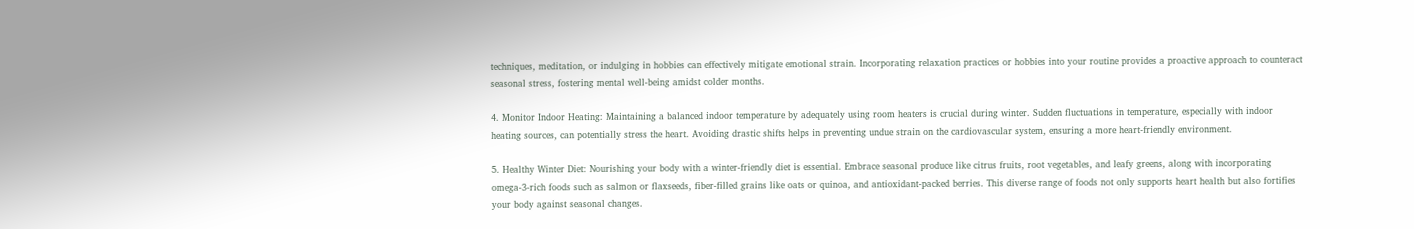techniques, meditation, or indulging in hobbies can effectively mitigate emotional strain. Incorporating relaxation practices or hobbies into your routine provides a proactive approach to counteract seasonal stress, fostering mental well-being amidst colder months.

4. Monitor Indoor Heating: Maintaining a balanced indoor temperature by adequately using room heaters is crucial during winter. Sudden fluctuations in temperature, especially with indoor heating sources, can potentially stress the heart. Avoiding drastic shifts helps in preventing undue strain on the cardiovascular system, ensuring a more heart-friendly environment.

5. Healthy Winter Diet: Nourishing your body with a winter-friendly diet is essential. Embrace seasonal produce like citrus fruits, root vegetables, and leafy greens, along with incorporating omega-3-rich foods such as salmon or flaxseeds, fiber-filled grains like oats or quinoa, and antioxidant-packed berries. This diverse range of foods not only supports heart health but also fortifies your body against seasonal changes.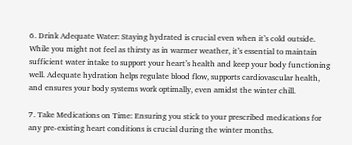6. Drink Adequate Water: Staying hydrated is crucial even when it’s cold outside. While you might not feel as thirsty as in warmer weather, it’s essential to maintain sufficient water intake to support your heart’s health and keep your body functioning well. Adequate hydration helps regulate blood flow, supports cardiovascular health, and ensures your body systems work optimally, even amidst the winter chill.

7. Take Medications on Time: Ensuring you stick to your prescribed medications for any pre-existing heart conditions is crucial during the winter months.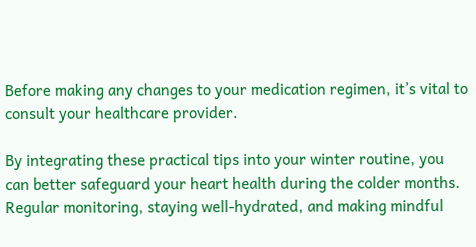Before making any changes to your medication regimen, it’s vital to consult your healthcare provider.

By integrating these practical tips into your winter routine, you can better safeguard your heart health during the colder months. Regular monitoring, staying well-hydrated, and making mindful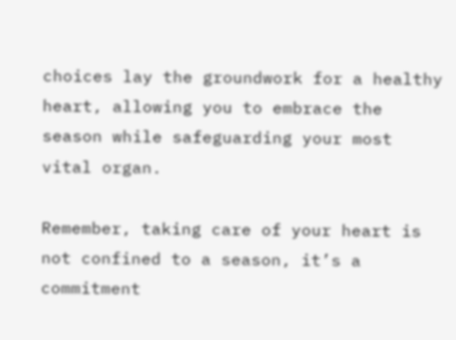choices lay the groundwork for a healthy heart, allowing you to embrace the season while safeguarding your most vital organ.

Remember, taking care of your heart is not confined to a season, it’s a commitment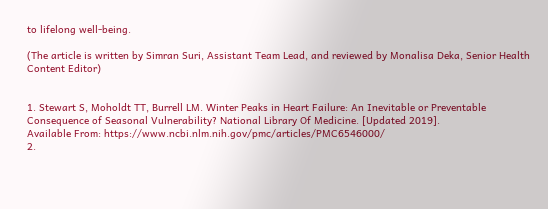to lifelong well-being.

(The article is written by Simran Suri, Assistant Team Lead, and reviewed by Monalisa Deka, Senior Health Content Editor)


1. Stewart S, Moholdt TT, Burrell LM. Winter Peaks in Heart Failure: An Inevitable or Preventable Consequence of Seasonal Vulnerability? National Library Of Medicine. [Updated 2019].
Available From: https://www.ncbi.nlm.nih.gov/pmc/articles/PMC6546000/
2.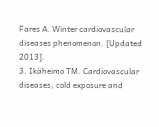Fares A. Winter cardiovascular diseases phenomenon. [Updated 2013].
3. Ikäheimo TM. Cardiovascular diseases, cold exposure and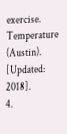exercise. Temperature (Austin). [Updated: 2018].
4.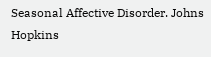Seasonal Affective Disorder. Johns Hopkins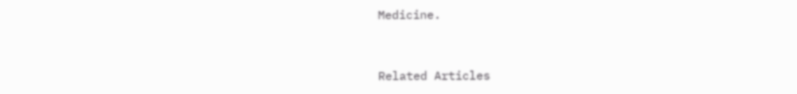Medicine.


Related Articles